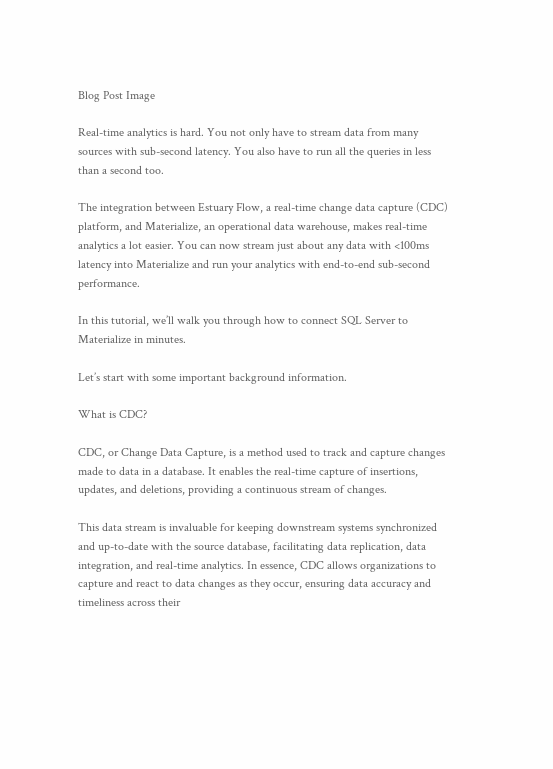Blog Post Image

Real-time analytics is hard. You not only have to stream data from many sources with sub-second latency. You also have to run all the queries in less than a second too.

The integration between Estuary Flow, a real-time change data capture (CDC) platform, and Materialize, an operational data warehouse, makes real-time analytics a lot easier. You can now stream just about any data with <100ms latency into Materialize and run your analytics with end-to-end sub-second performance.

In this tutorial, we’ll walk you through how to connect SQL Server to Materialize in minutes.

Let’s start with some important background information.

What is CDC?

CDC, or Change Data Capture, is a method used to track and capture changes made to data in a database. It enables the real-time capture of insertions, updates, and deletions, providing a continuous stream of changes.

This data stream is invaluable for keeping downstream systems synchronized and up-to-date with the source database, facilitating data replication, data integration, and real-time analytics. In essence, CDC allows organizations to capture and react to data changes as they occur, ensuring data accuracy and timeliness across their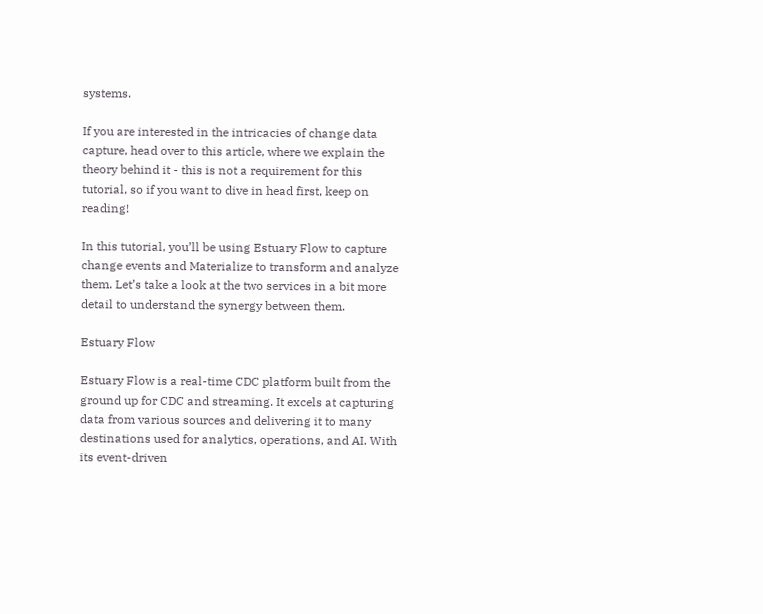systems.

If you are interested in the intricacies of change data capture, head over to this article, where we explain the theory behind it - this is not a requirement for this tutorial, so if you want to dive in head first, keep on reading!

In this tutorial, you’ll be using Estuary Flow to capture change events and Materialize to transform and analyze them. Let’s take a look at the two services in a bit more detail to understand the synergy between them.

Estuary Flow

Estuary Flow is a real-time CDC platform built from the ground up for CDC and streaming. It excels at capturing data from various sources and delivering it to many destinations used for analytics, operations, and AI. With its event-driven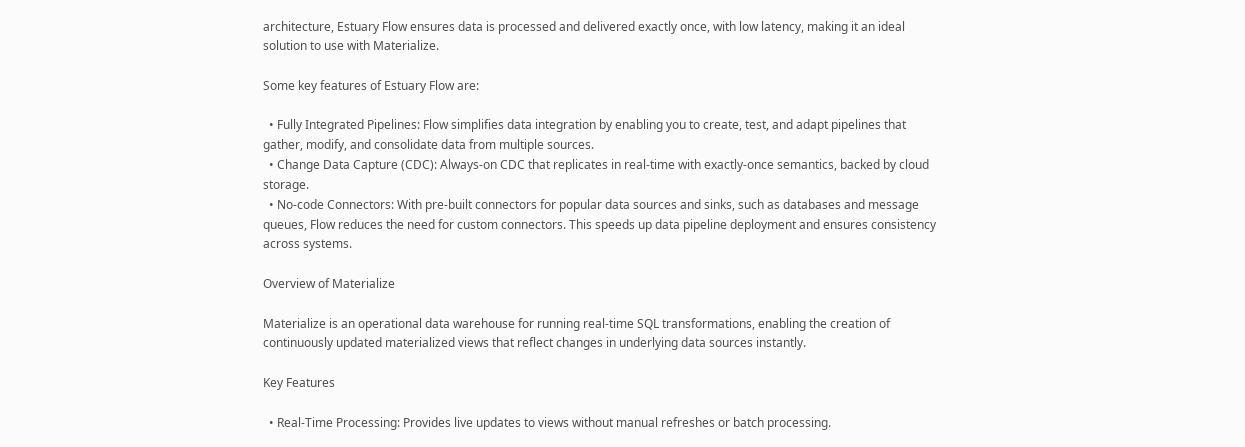architecture, Estuary Flow ensures data is processed and delivered exactly once, with low latency, making it an ideal solution to use with Materialize.

Some key features of Estuary Flow are:

  • Fully Integrated Pipelines: Flow simplifies data integration by enabling you to create, test, and adapt pipelines that gather, modify, and consolidate data from multiple sources.
  • Change Data Capture (CDC): Always-on CDC that replicates in real-time with exactly-once semantics, backed by cloud storage.
  • No-code Connectors: With pre-built connectors for popular data sources and sinks, such as databases and message queues, Flow reduces the need for custom connectors. This speeds up data pipeline deployment and ensures consistency across systems.

Overview of Materialize

Materialize is an operational data warehouse for running real-time SQL transformations, enabling the creation of continuously updated materialized views that reflect changes in underlying data sources instantly.

Key Features

  • Real-Time Processing: Provides live updates to views without manual refreshes or batch processing.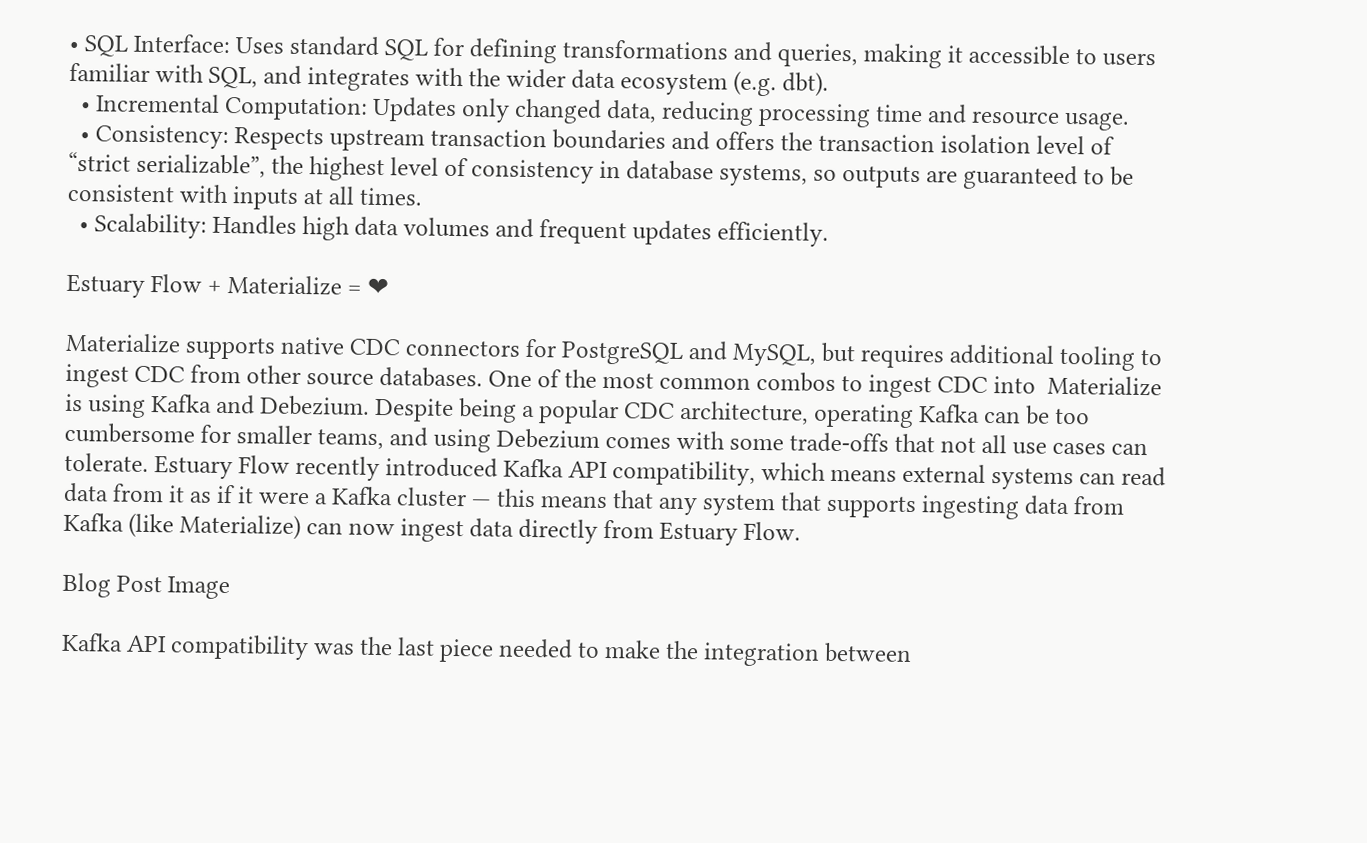• SQL Interface: Uses standard SQL for defining transformations and queries, making it accessible to users familiar with SQL, and integrates with the wider data ecosystem (e.g. dbt).
  • Incremental Computation: Updates only changed data, reducing processing time and resource usage.
  • Consistency: Respects upstream transaction boundaries and offers the transaction isolation level of “strict serializable”, the highest level of consistency in database systems, so outputs are guaranteed to be consistent with inputs at all times.
  • Scalability: Handles high data volumes and frequent updates efficiently.

Estuary Flow + Materialize = ❤

Materialize supports native CDC connectors for PostgreSQL and MySQL, but requires additional tooling to ingest CDC from other source databases. One of the most common combos to ingest CDC into  Materialize is using Kafka and Debezium. Despite being a popular CDC architecture, operating Kafka can be too cumbersome for smaller teams, and using Debezium comes with some trade-offs that not all use cases can tolerate. Estuary Flow recently introduced Kafka API compatibility, which means external systems can read data from it as if it were a Kafka cluster — this means that any system that supports ingesting data from Kafka (like Materialize) can now ingest data directly from Estuary Flow.

Blog Post Image

Kafka API compatibility was the last piece needed to make the integration between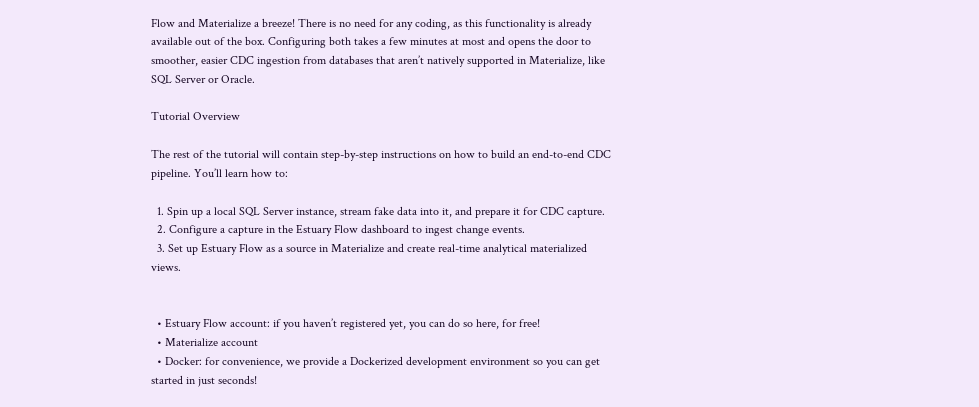Flow and Materialize a breeze! There is no need for any coding, as this functionality is already available out of the box. Configuring both takes a few minutes at most and opens the door to smoother, easier CDC ingestion from databases that aren’t natively supported in Materialize, like SQL Server or Oracle.

Tutorial Overview

The rest of the tutorial will contain step-by-step instructions on how to build an end-to-end CDC pipeline. You’ll learn how to:

  1. Spin up a local SQL Server instance, stream fake data into it, and prepare it for CDC capture.
  2. Configure a capture in the Estuary Flow dashboard to ingest change events.
  3. Set up Estuary Flow as a source in Materialize and create real-time analytical materialized views.


  • Estuary Flow account: if you haven’t registered yet, you can do so here, for free!
  • Materialize account
  • Docker: for convenience, we provide a Dockerized development environment so you can get started in just seconds!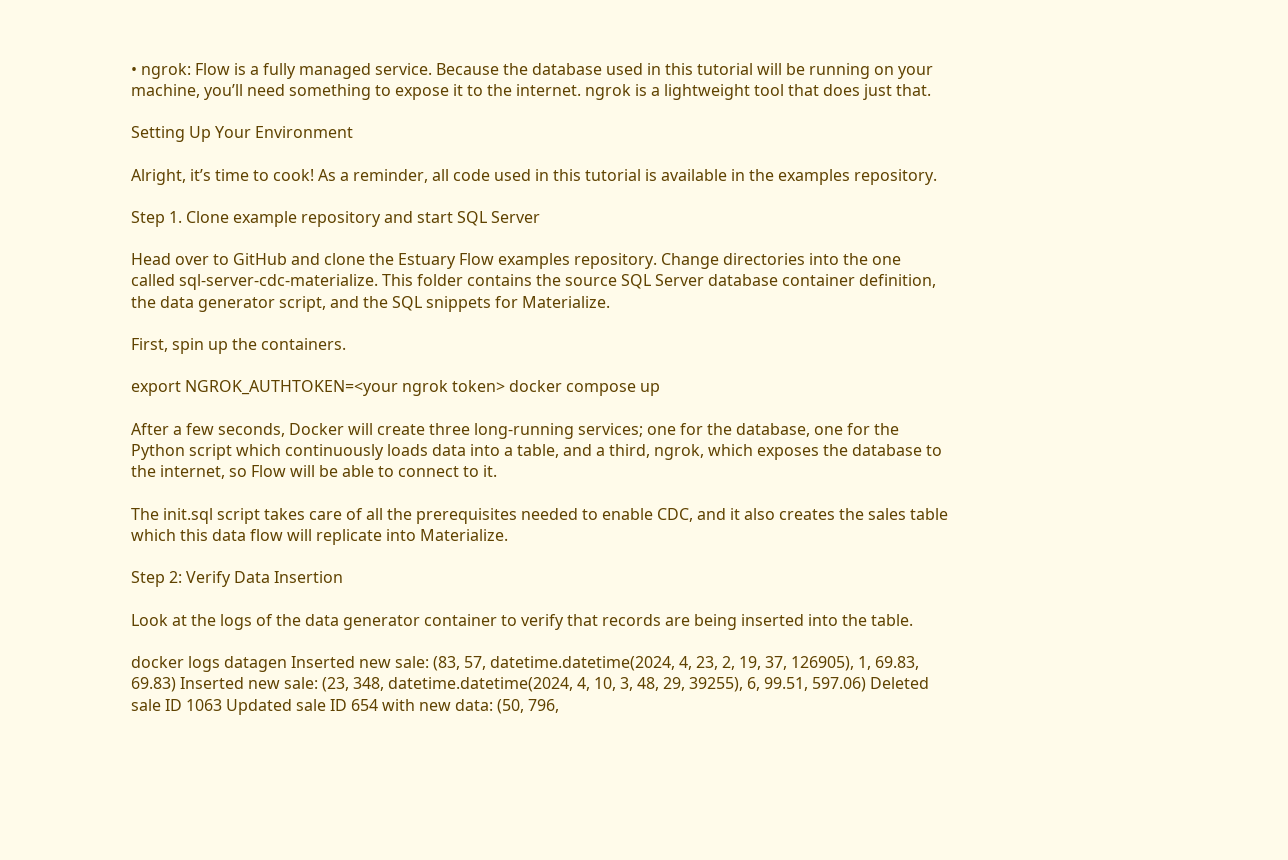• ngrok: Flow is a fully managed service. Because the database used in this tutorial will be running on your machine, you’ll need something to expose it to the internet. ngrok is a lightweight tool that does just that.

Setting Up Your Environment

Alright, it’s time to cook! As a reminder, all code used in this tutorial is available in the examples repository.

Step 1. Clone example repository and start SQL Server

Head over to GitHub and clone the Estuary Flow examples repository. Change directories into the one called sql-server-cdc-materialize. This folder contains the source SQL Server database container definition, the data generator script, and the SQL snippets for Materialize.

First, spin up the containers.

export NGROK_AUTHTOKEN=<your ngrok token> docker compose up

After a few seconds, Docker will create three long-running services; one for the database, one for the Python script which continuously loads data into a table, and a third, ngrok, which exposes the database to the internet, so Flow will be able to connect to it.

The init.sql script takes care of all the prerequisites needed to enable CDC, and it also creates the sales table which this data flow will replicate into Materialize.

Step 2: Verify Data Insertion

Look at the logs of the data generator container to verify that records are being inserted into the table.

docker logs datagen Inserted new sale: (83, 57, datetime.datetime(2024, 4, 23, 2, 19, 37, 126905), 1, 69.83, 69.83) Inserted new sale: (23, 348, datetime.datetime(2024, 4, 10, 3, 48, 29, 39255), 6, 99.51, 597.06) Deleted sale ID 1063 Updated sale ID 654 with new data: (50, 796,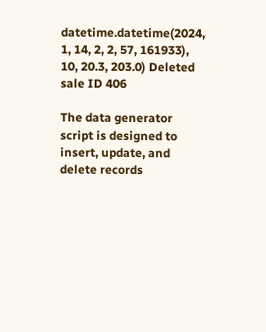datetime.datetime(2024, 1, 14, 2, 2, 57, 161933), 10, 20.3, 203.0) Deleted sale ID 406

The data generator script is designed to insert, update, and delete records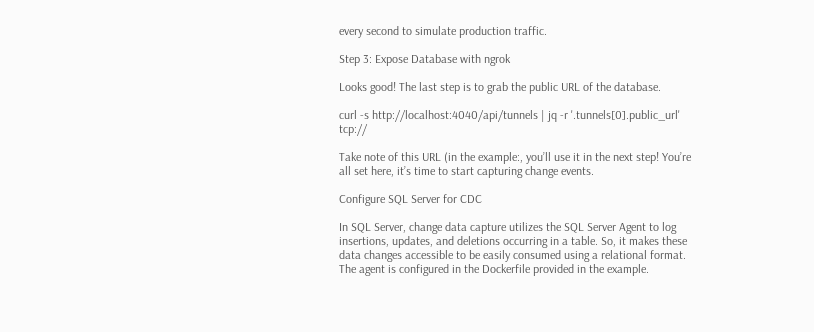every second to simulate production traffic.

Step 3: Expose Database with ngrok

Looks good! The last step is to grab the public URL of the database.

curl -s http://localhost:4040/api/tunnels | jq -r '.tunnels[0].public_url' tcp://

Take note of this URL (in the example:, you’ll use it in the next step! You’re all set here, it’s time to start capturing change events.

Configure SQL Server for CDC

In SQL Server, change data capture utilizes the SQL Server Agent to log insertions, updates, and deletions occurring in a table. So, it makes these data changes accessible to be easily consumed using a relational format. The agent is configured in the Dockerfile provided in the example.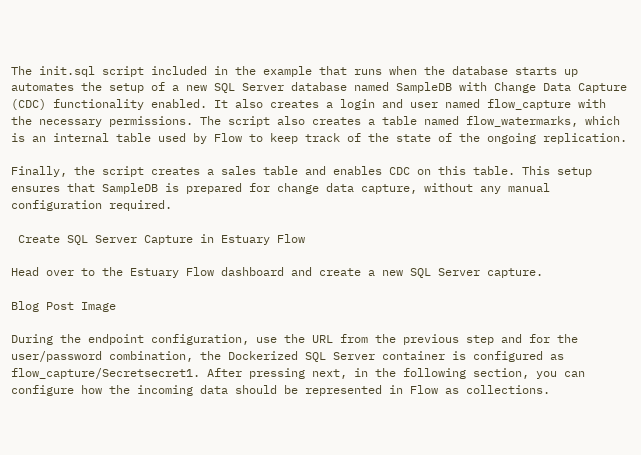The init.sql script included in the example that runs when the database starts up automates the setup of a new SQL Server database named SampleDB with Change Data Capture (CDC) functionality enabled. It also creates a login and user named flow_capture with the necessary permissions. The script also creates a table named flow_watermarks, which is an internal table used by Flow to keep track of the state of the ongoing replication.

Finally, the script creates a sales table and enables CDC on this table. This setup ensures that SampleDB is prepared for change data capture, without any manual configuration required.

 Create SQL Server Capture in Estuary Flow

Head over to the Estuary Flow dashboard and create a new SQL Server capture.

Blog Post Image

During the endpoint configuration, use the URL from the previous step and for the user/password combination, the Dockerized SQL Server container is configured as flow_capture/Secretsecret1. After pressing next, in the following section, you can configure how the incoming data should be represented in Flow as collections.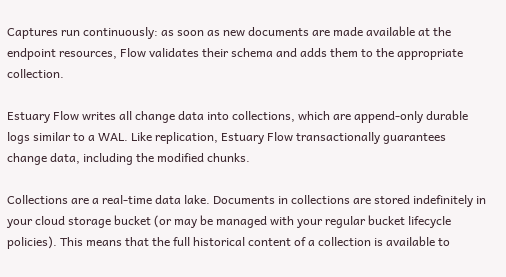Captures run continuously: as soon as new documents are made available at the endpoint resources, Flow validates their schema and adds them to the appropriate collection.

Estuary Flow writes all change data into collections, which are append-only durable logs similar to a WAL. Like replication, Estuary Flow transactionally guarantees change data, including the modified chunks.

Collections are a real-time data lake. Documents in collections are stored indefinitely in your cloud storage bucket (or may be managed with your regular bucket lifecycle policies). This means that the full historical content of a collection is available to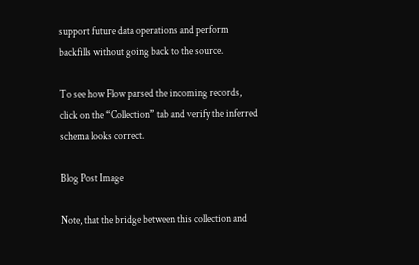support future data operations and perform backfills without going back to the source.

To see how Flow parsed the incoming records, click on the “Collection” tab and verify the inferred schema looks correct.

Blog Post Image

Note, that the bridge between this collection and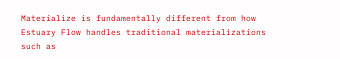Materialize is fundamentally different from how Estuary Flow handles traditional materializations such as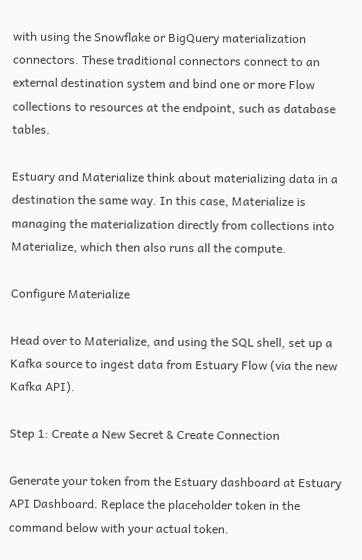with using the Snowflake or BigQuery materialization connectors. These traditional connectors connect to an external destination system and bind one or more Flow collections to resources at the endpoint, such as database tables.

Estuary and Materialize think about materializing data in a destination the same way. In this case, Materialize is managing the materialization directly from collections into Materialize, which then also runs all the compute.

Configure Materialize

Head over to Materialize, and using the SQL shell, set up a Kafka source to ingest data from Estuary Flow (via the new Kafka API).

Step 1: Create a New Secret & Create Connection

Generate your token from the Estuary dashboard at Estuary API Dashboard. Replace the placeholder token in the command below with your actual token.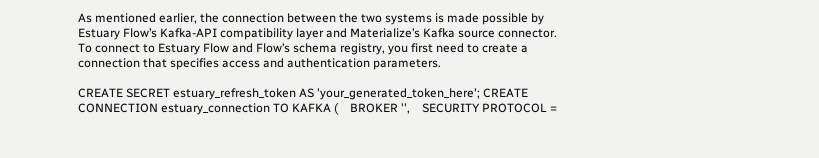As mentioned earlier, the connection between the two systems is made possible by Estuary Flow’s Kafka-API compatibility layer and Materialize’s Kafka source connector. To connect to Estuary Flow and Flow’s schema registry, you first need to create a connection that specifies access and authentication parameters.

CREATE SECRET estuary_refresh_token AS 'your_generated_token_here'; CREATE CONNECTION estuary_connection TO KAFKA (    BROKER '',    SECURITY PROTOCOL =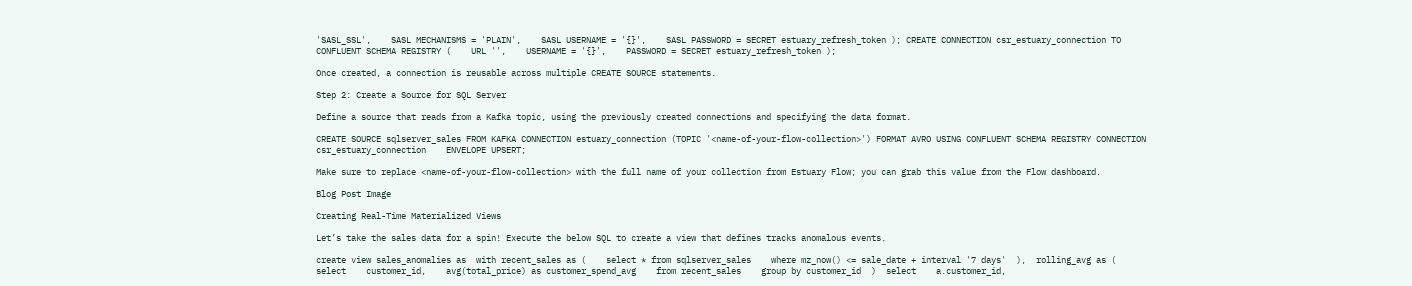'SASL_SSL',    SASL MECHANISMS = 'PLAIN',    SASL USERNAME = '{}',    SASL PASSWORD = SECRET estuary_refresh_token ); CREATE CONNECTION csr_estuary_connection TO CONFLUENT SCHEMA REGISTRY (    URL '',    USERNAME = '{}',    PASSWORD = SECRET estuary_refresh_token );

Once created, a connection is reusable across multiple CREATE SOURCE statements.

Step 2: Create a Source for SQL Server

Define a source that reads from a Kafka topic, using the previously created connections and specifying the data format.

CREATE SOURCE sqlserver_sales FROM KAFKA CONNECTION estuary_connection (TOPIC '<name-of-your-flow-collection>') FORMAT AVRO USING CONFLUENT SCHEMA REGISTRY CONNECTION csr_estuary_connection    ENVELOPE UPSERT;

Make sure to replace <name-of-your-flow-collection> with the full name of your collection from Estuary Flow; you can grab this value from the Flow dashboard.

Blog Post Image

Creating Real-Time Materialized Views

Let’s take the sales data for a spin! Execute the below SQL to create a view that defines tracks anomalous events.

create view sales_anomalies as  with recent_sales as (    select * from sqlserver_sales    where mz_now() <= sale_date + interval '7 days'  ),  rolling_avg as (    select    customer_id,    avg(total_price) as customer_spend_avg    from recent_sales    group by customer_id  )  select    a.customer_id,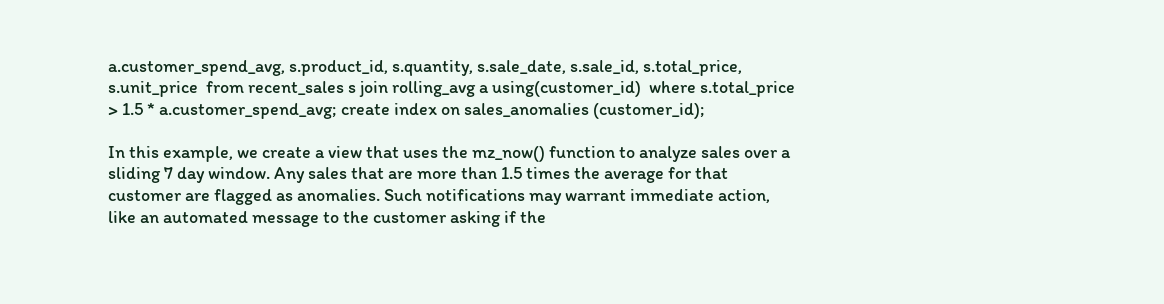a.customer_spend_avg, s.product_id, s.quantity, s.sale_date, s.sale_id, s.total_price, s.unit_price  from recent_sales s join rolling_avg a using(customer_id)  where s.total_price > 1.5 * a.customer_spend_avg; create index on sales_anomalies (customer_id);

In this example, we create a view that uses the mz_now() function to analyze sales over a sliding 7 day window. Any sales that are more than 1.5 times the average for that customer are flagged as anomalies. Such notifications may warrant immediate action, like an automated message to the customer asking if the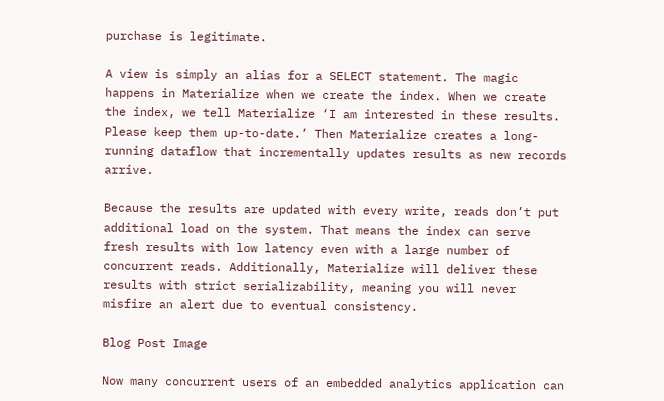purchase is legitimate.

A view is simply an alias for a SELECT statement. The magic happens in Materialize when we create the index. When we create the index, we tell Materialize ‘I am interested in these results. Please keep them up-to-date.’ Then Materialize creates a long-running dataflow that incrementally updates results as new records arrive.

Because the results are updated with every write, reads don’t put additional load on the system. That means the index can serve fresh results with low latency even with a large number of concurrent reads. Additionally, Materialize will deliver these results with strict serializability, meaning you will never misfire an alert due to eventual consistency.

Blog Post Image

Now many concurrent users of an embedded analytics application can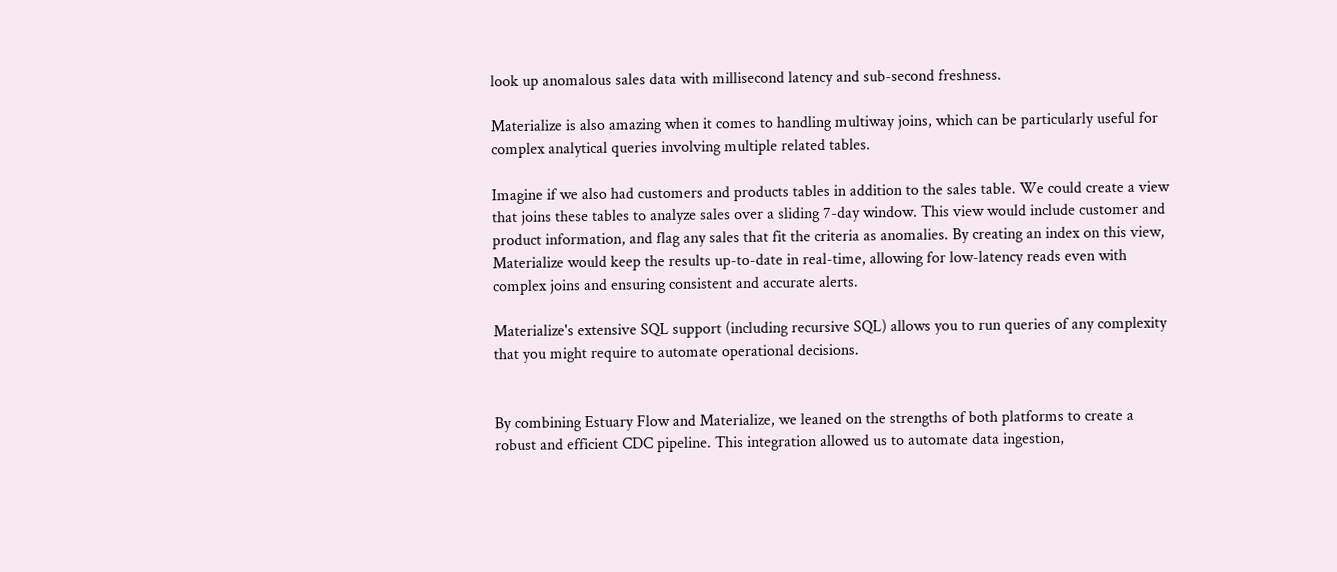look up anomalous sales data with millisecond latency and sub-second freshness.

Materialize is also amazing when it comes to handling multiway joins, which can be particularly useful for complex analytical queries involving multiple related tables.

Imagine if we also had customers and products tables in addition to the sales table. We could create a view that joins these tables to analyze sales over a sliding 7-day window. This view would include customer and product information, and flag any sales that fit the criteria as anomalies. By creating an index on this view, Materialize would keep the results up-to-date in real-time, allowing for low-latency reads even with complex joins and ensuring consistent and accurate alerts.

Materialize's extensive SQL support (including recursive SQL) allows you to run queries of any complexity that you might require to automate operational decisions.


By combining Estuary Flow and Materialize, we leaned on the strengths of both platforms to create a robust and efficient CDC pipeline. This integration allowed us to automate data ingestion,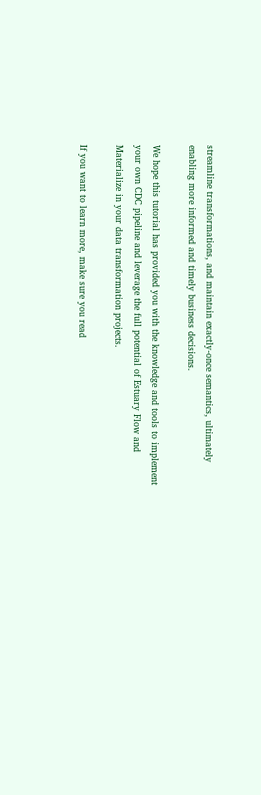streamline transformations, and maintain exactly-once semantics, ultimately enabling more informed and timely business decisions.

We hope this tutorial has provided you with the knowledge and tools to implement your own CDC pipeline and leverage the full potential of Estuary Flow and Materialize in your data transformation projects.

If you want to learn more, make sure you read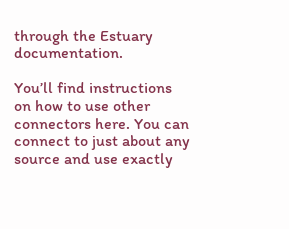through the Estuary documentation.

You’ll find instructions on how to use other connectors here. You can connect to just about any source and use exactly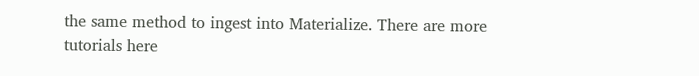the same method to ingest into Materialize. There are more tutorials here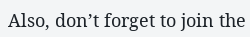Also, don’t forget to join the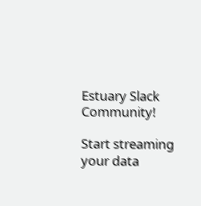Estuary Slack Community!

Start streaming your data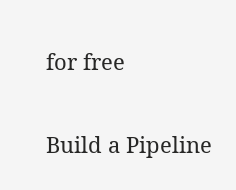for free

Build a Pipeline